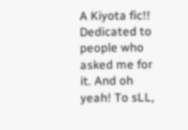A Kiyota fic!! Dedicated to people who asked me for it. And oh yeah! To sLL,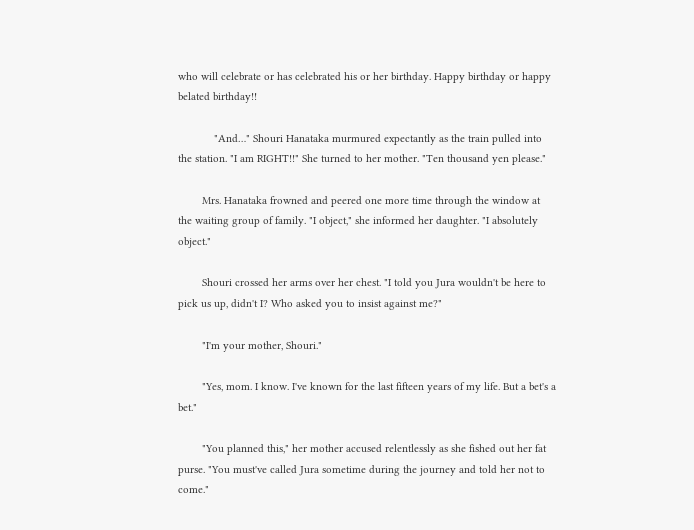who will celebrate or has celebrated his or her birthday. Happy birthday or happy belated birthday!!

            "And…" Shouri Hanataka murmured expectantly as the train pulled into the station. "I am RIGHT!!" She turned to her mother. "Ten thousand yen please."

        Mrs. Hanataka frowned and peered one more time through the window at the waiting group of family. "I object," she informed her daughter. "I absolutely object."

        Shouri crossed her arms over her chest. "I told you Jura wouldn't be here to pick us up, didn't I? Who asked you to insist against me?"

        "I'm your mother, Shouri."

        "Yes, mom. I know. I've known for the last fifteen years of my life. But a bet's a bet."

        "You planned this," her mother accused relentlessly as she fished out her fat purse. "You must've called Jura sometime during the journey and told her not to come."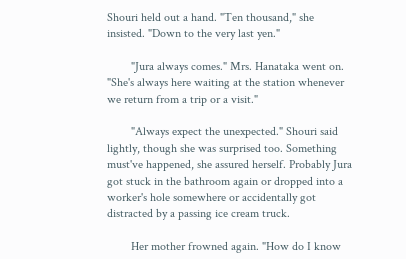Shouri held out a hand. "Ten thousand," she insisted. "Down to the very last yen."

        "Jura always comes." Mrs. Hanataka went on. "She's always here waiting at the station whenever we return from a trip or a visit."

        "Always expect the unexpected." Shouri said lightly, though she was surprised too. Something must've happened, she assured herself. Probably Jura got stuck in the bathroom again or dropped into a worker's hole somewhere or accidentally got distracted by a passing ice cream truck.

        Her mother frowned again. "How do I know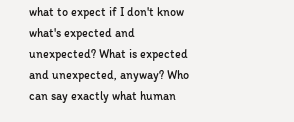what to expect if I don't know what's expected and unexpected? What is expected and unexpected, anyway? Who can say exactly what human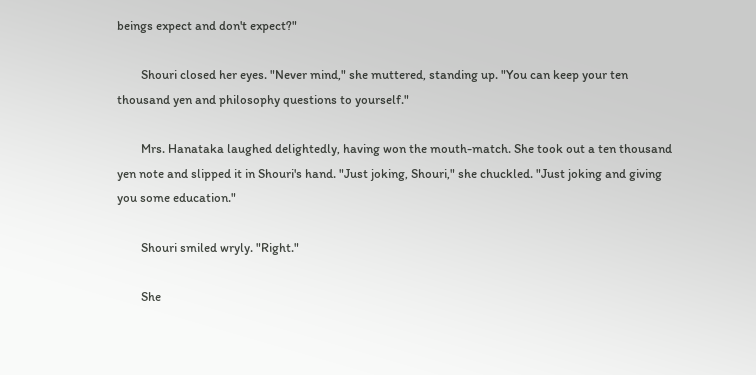beings expect and don't expect?"

        Shouri closed her eyes. "Never mind," she muttered, standing up. "You can keep your ten thousand yen and philosophy questions to yourself."

        Mrs. Hanataka laughed delightedly, having won the mouth-match. She took out a ten thousand yen note and slipped it in Shouri's hand. "Just joking, Shouri," she chuckled. "Just joking and giving you some education."

        Shouri smiled wryly. "Right."

        She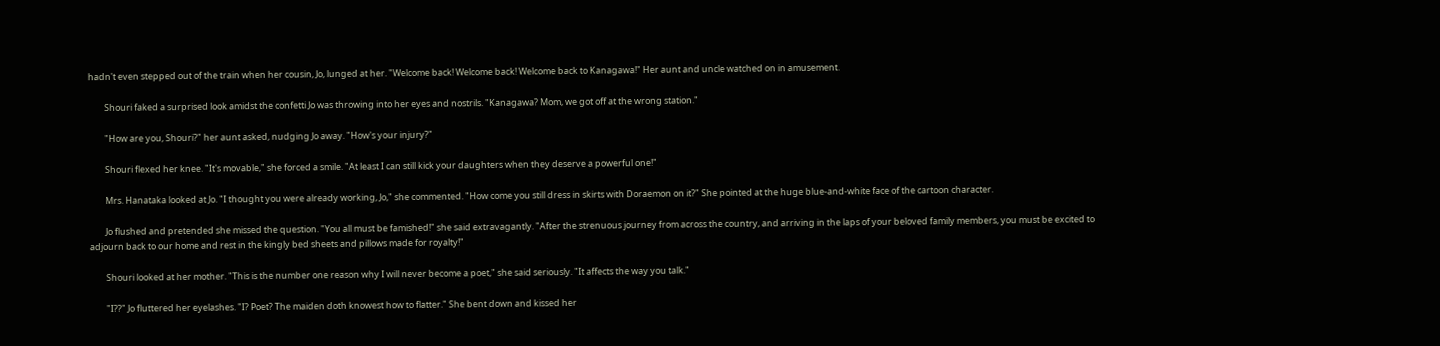hadn't even stepped out of the train when her cousin, Jo, lunged at her. "Welcome back! Welcome back! Welcome back to Kanagawa!" Her aunt and uncle watched on in amusement.

        Shouri faked a surprised look amidst the confetti Jo was throwing into her eyes and nostrils. "Kanagawa? Mom, we got off at the wrong station."

        "How are you, Shouri?" her aunt asked, nudging Jo away. "How's your injury?"

        Shouri flexed her knee. "It's movable," she forced a smile. "At least I can still kick your daughters when they deserve a powerful one!"

        Mrs. Hanataka looked at Jo. "I thought you were already working, Jo," she commented. "How come you still dress in skirts with Doraemon on it?" She pointed at the huge blue-and-white face of the cartoon character.

        Jo flushed and pretended she missed the question. "You all must be famished!" she said extravagantly. "After the strenuous journey from across the country, and arriving in the laps of your beloved family members, you must be excited to adjourn back to our home and rest in the kingly bed sheets and pillows made for royalty!"

        Shouri looked at her mother. "This is the number one reason why I will never become a poet," she said seriously. "It affects the way you talk."

        "I??" Jo fluttered her eyelashes. "I? Poet? The maiden doth knowest how to flatter." She bent down and kissed her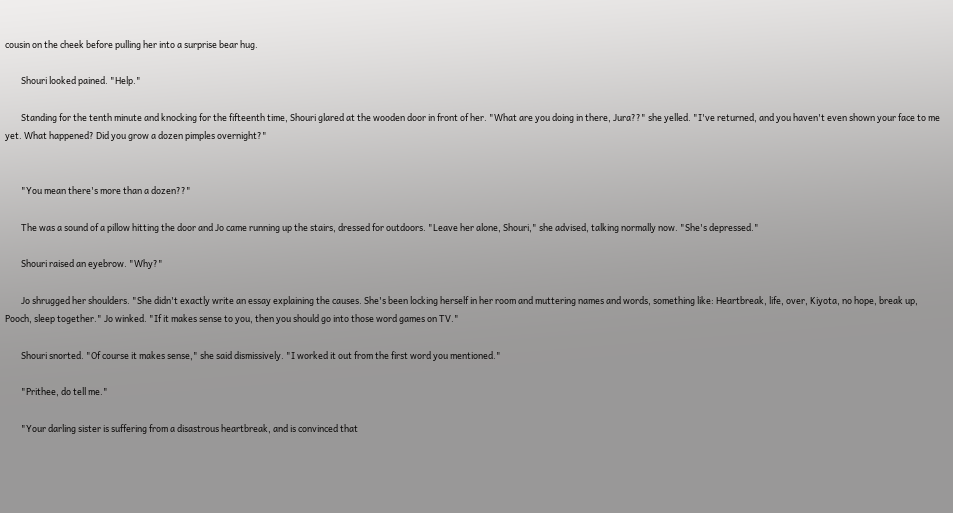cousin on the cheek before pulling her into a surprise bear hug.

        Shouri looked pained. "Help."

        Standing for the tenth minute and knocking for the fifteenth time, Shouri glared at the wooden door in front of her. "What are you doing in there, Jura??" she yelled. "I've returned, and you haven't even shown your face to me yet. What happened? Did you grow a dozen pimples overnight?"


        "You mean there's more than a dozen??"

        The was a sound of a pillow hitting the door and Jo came running up the stairs, dressed for outdoors. "Leave her alone, Shouri," she advised, talking normally now. "She's depressed."

        Shouri raised an eyebrow. "Why?"

        Jo shrugged her shoulders. "She didn't exactly write an essay explaining the causes. She's been locking herself in her room and muttering names and words, something like: Heartbreak, life, over, Kiyota, no hope, break up, Pooch, sleep together." Jo winked. "If it makes sense to you, then you should go into those word games on TV."

        Shouri snorted. "Of course it makes sense," she said dismissively. "I worked it out from the first word you mentioned."

        "Prithee, do tell me."

        "Your darling sister is suffering from a disastrous heartbreak, and is convinced that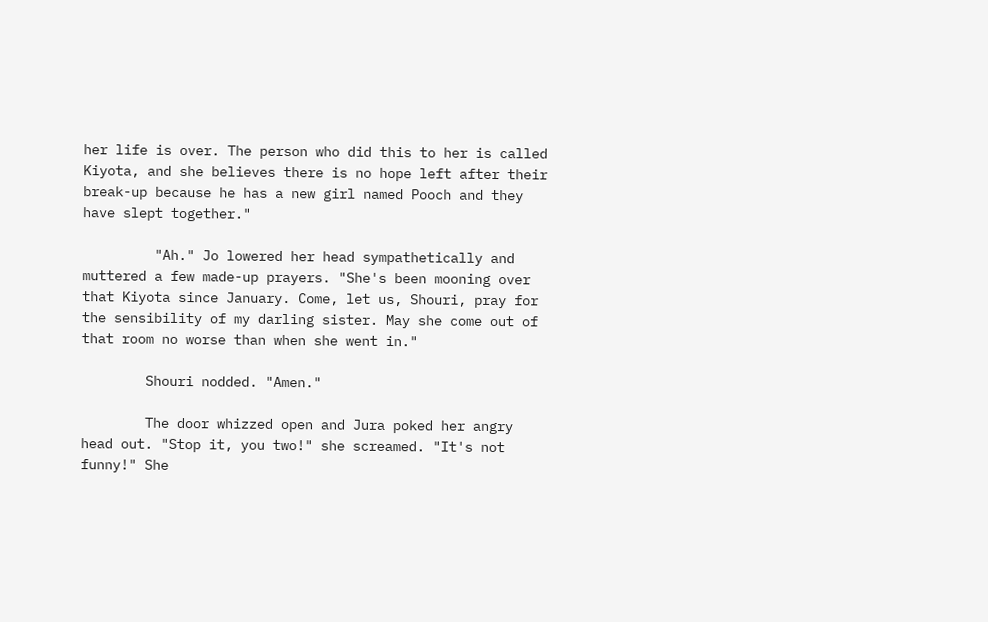her life is over. The person who did this to her is called Kiyota, and she believes there is no hope left after their break-up because he has a new girl named Pooch and they have slept together."

         "Ah." Jo lowered her head sympathetically and muttered a few made-up prayers. "She's been mooning over that Kiyota since January. Come, let us, Shouri, pray for the sensibility of my darling sister. May she come out of that room no worse than when she went in."

        Shouri nodded. "Amen."

        The door whizzed open and Jura poked her angry head out. "Stop it, you two!" she screamed. "It's not funny!" She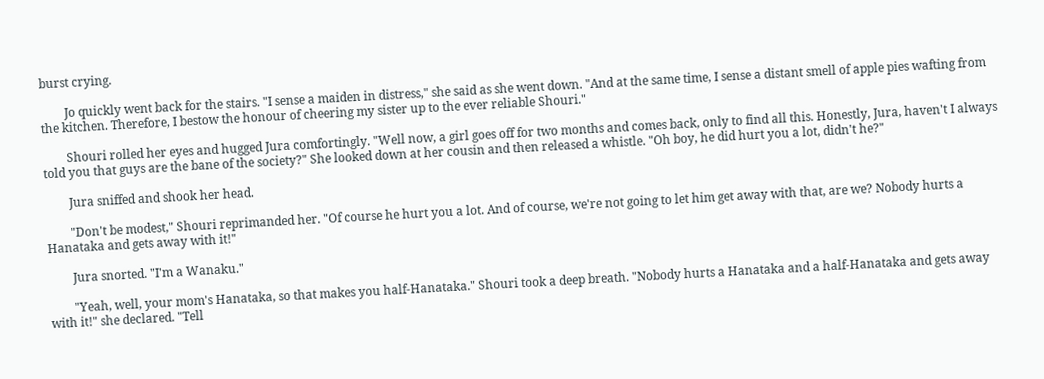burst crying.

        Jo quickly went back for the stairs. "I sense a maiden in distress," she said as she went down. "And at the same time, I sense a distant smell of apple pies wafting from the kitchen. Therefore, I bestow the honour of cheering my sister up to the ever reliable Shouri."

        Shouri rolled her eyes and hugged Jura comfortingly. "Well now, a girl goes off for two months and comes back, only to find all this. Honestly, Jura, haven't I always told you that guys are the bane of the society?" She looked down at her cousin and then released a whistle. "Oh boy, he did hurt you a lot, didn't he?"

        Jura sniffed and shook her head.

        "Don't be modest," Shouri reprimanded her. "Of course he hurt you a lot. And of course, we're not going to let him get away with that, are we? Nobody hurts a Hanataka and gets away with it!"

        Jura snorted. "I'm a Wanaku."

        "Yeah, well, your mom's Hanataka, so that makes you half-Hanataka." Shouri took a deep breath. "Nobody hurts a Hanataka and a half-Hanataka and gets away with it!" she declared. "Tell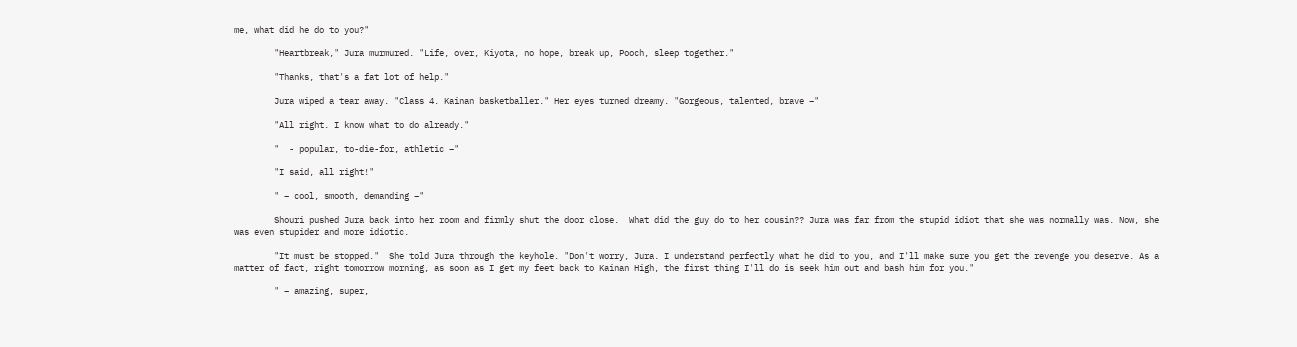me, what did he do to you?"

        "Heartbreak," Jura murmured. "Life, over, Kiyota, no hope, break up, Pooch, sleep together."

        "Thanks, that's a fat lot of help."

        Jura wiped a tear away. "Class 4. Kainan basketballer." Her eyes turned dreamy. "Gorgeous, talented, brave –"

        "All right. I know what to do already."

        "  - popular, to-die-for, athletic –"

        "I said, all right!"

        " – cool, smooth, demanding –"

        Shouri pushed Jura back into her room and firmly shut the door close.  What did the guy do to her cousin?? Jura was far from the stupid idiot that she was normally was. Now, she was even stupider and more idiotic.

        "It must be stopped."  She told Jura through the keyhole. "Don't worry, Jura. I understand perfectly what he did to you, and I'll make sure you get the revenge you deserve. As a matter of fact, right tomorrow morning, as soon as I get my feet back to Kainan High, the first thing I'll do is seek him out and bash him for you."

        " – amazing, super,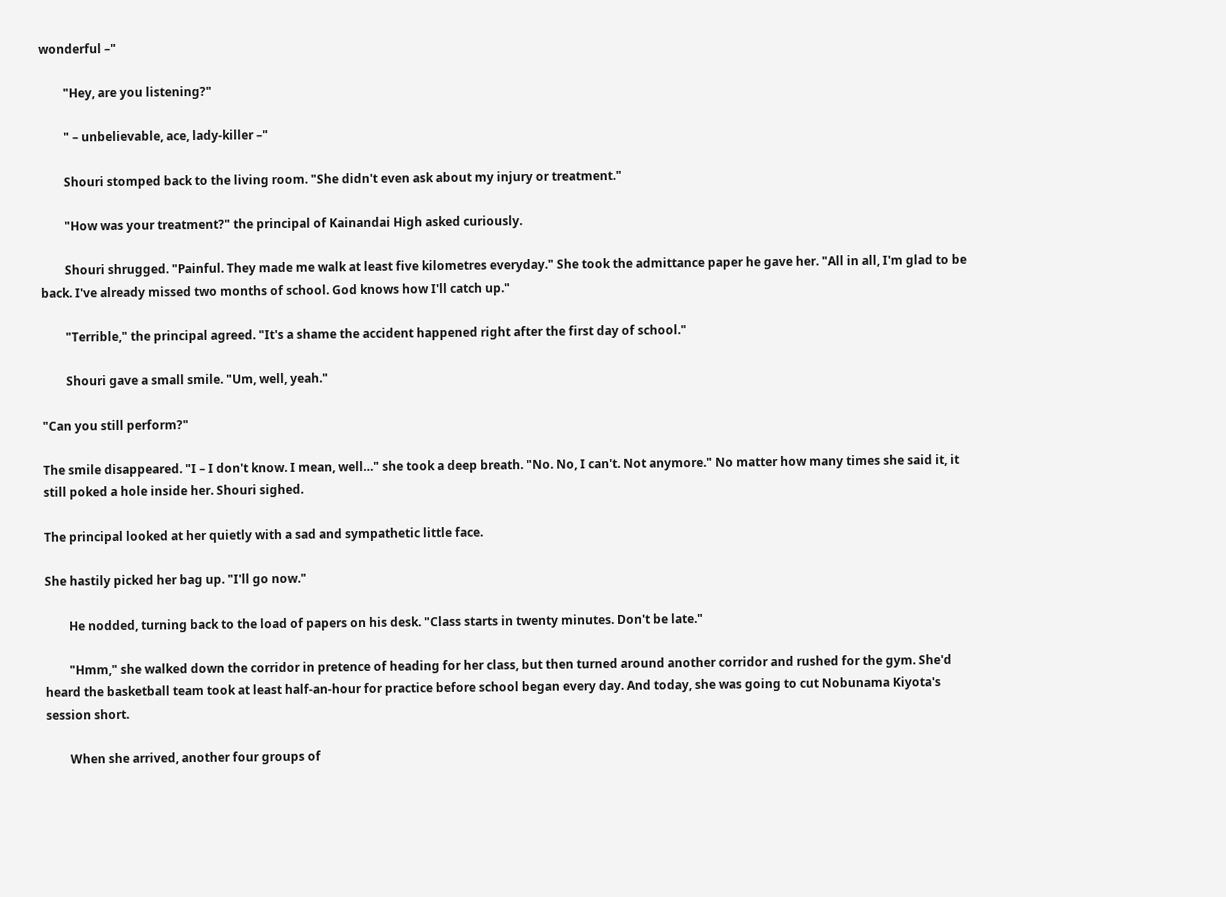wonderful –"

        "Hey, are you listening?"

        " – unbelievable, ace, lady-killer –"

        Shouri stomped back to the living room. "She didn't even ask about my injury or treatment."

        "How was your treatment?" the principal of Kainandai High asked curiously.

        Shouri shrugged. "Painful. They made me walk at least five kilometres everyday." She took the admittance paper he gave her. "All in all, I'm glad to be back. I've already missed two months of school. God knows how I'll catch up."

        "Terrible," the principal agreed. "It's a shame the accident happened right after the first day of school."

        Shouri gave a small smile. "Um, well, yeah."

"Can you still perform?"

The smile disappeared. "I – I don't know. I mean, well…" she took a deep breath. "No. No, I can't. Not anymore." No matter how many times she said it, it still poked a hole inside her. Shouri sighed.

The principal looked at her quietly with a sad and sympathetic little face.

She hastily picked her bag up. "I'll go now."

        He nodded, turning back to the load of papers on his desk. "Class starts in twenty minutes. Don't be late."

        "Hmm," she walked down the corridor in pretence of heading for her class, but then turned around another corridor and rushed for the gym. She'd heard the basketball team took at least half-an-hour for practice before school began every day. And today, she was going to cut Nobunama Kiyota's session short.

        When she arrived, another four groups of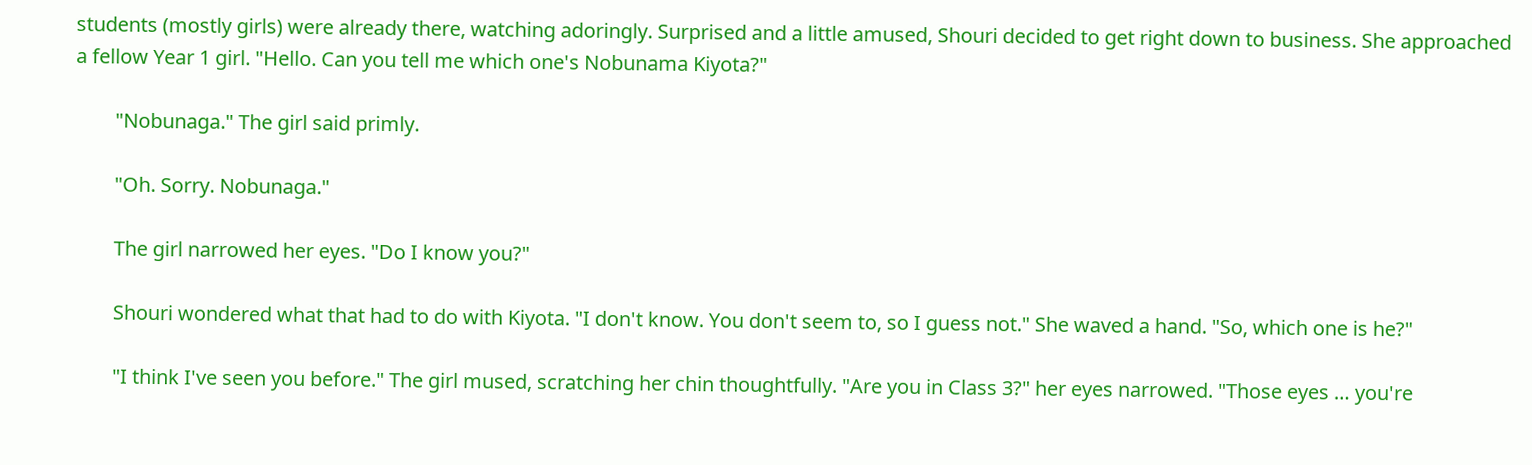students (mostly girls) were already there, watching adoringly. Surprised and a little amused, Shouri decided to get right down to business. She approached a fellow Year 1 girl. "Hello. Can you tell me which one's Nobunama Kiyota?"

        "Nobunaga." The girl said primly.

        "Oh. Sorry. Nobunaga."

        The girl narrowed her eyes. "Do I know you?"

        Shouri wondered what that had to do with Kiyota. "I don't know. You don't seem to, so I guess not." She waved a hand. "So, which one is he?"

        "I think I've seen you before." The girl mused, scratching her chin thoughtfully. "Are you in Class 3?" her eyes narrowed. "Those eyes … you're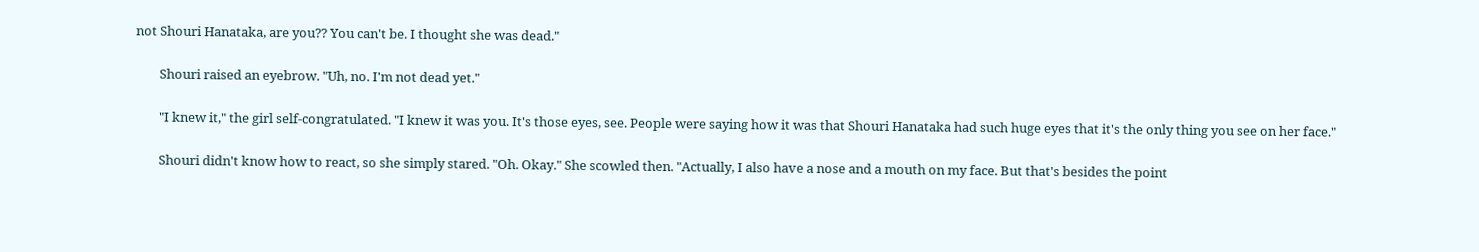not Shouri Hanataka, are you?? You can't be. I thought she was dead."

        Shouri raised an eyebrow. "Uh, no. I'm not dead yet."

        "I knew it," the girl self-congratulated. "I knew it was you. It's those eyes, see. People were saying how it was that Shouri Hanataka had such huge eyes that it's the only thing you see on her face."

        Shouri didn't know how to react, so she simply stared. "Oh. Okay." She scowled then. "Actually, I also have a nose and a mouth on my face. But that's besides the point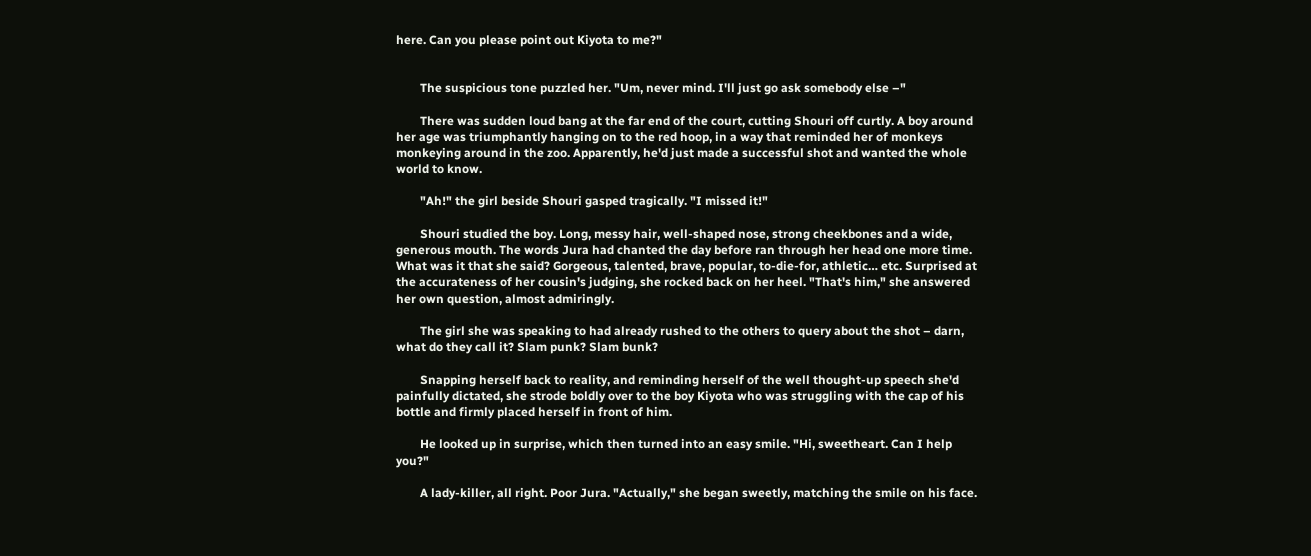here. Can you please point out Kiyota to me?"


        The suspicious tone puzzled her. "Um, never mind. I'll just go ask somebody else –"

        There was sudden loud bang at the far end of the court, cutting Shouri off curtly. A boy around her age was triumphantly hanging on to the red hoop, in a way that reminded her of monkeys monkeying around in the zoo. Apparently, he'd just made a successful shot and wanted the whole world to know.

        "Ah!" the girl beside Shouri gasped tragically. "I missed it!"

        Shouri studied the boy. Long, messy hair, well-shaped nose, strong cheekbones and a wide, generous mouth. The words Jura had chanted the day before ran through her head one more time. What was it that she said? Gorgeous, talented, brave, popular, to-die-for, athletic… etc. Surprised at the accurateness of her cousin's judging, she rocked back on her heel. "That's him," she answered her own question, almost admiringly.

        The girl she was speaking to had already rushed to the others to query about the shot – darn, what do they call it? Slam punk? Slam bunk?

        Snapping herself back to reality, and reminding herself of the well thought-up speech she'd painfully dictated, she strode boldly over to the boy Kiyota who was struggling with the cap of his bottle and firmly placed herself in front of him.

        He looked up in surprise, which then turned into an easy smile. "Hi, sweetheart. Can I help you?"

        A lady-killer, all right. Poor Jura. "Actually," she began sweetly, matching the smile on his face.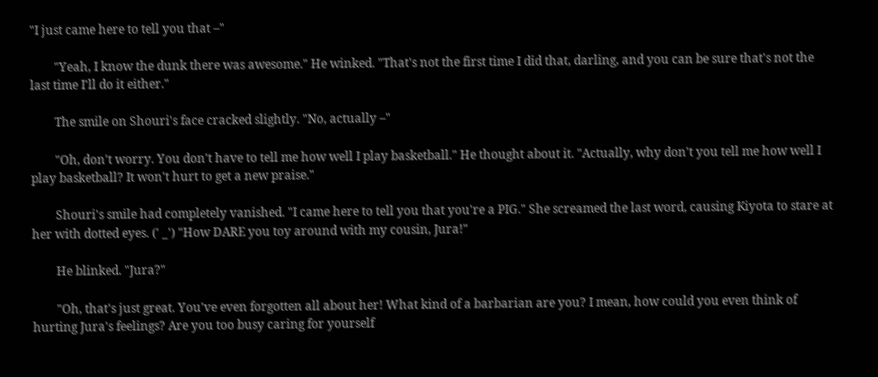"I just came here to tell you that –"

        "Yeah, I know the dunk there was awesome." He winked. "That's not the first time I did that, darling, and you can be sure that's not the last time I'll do it either."

        The smile on Shouri's face cracked slightly. "No, actually –"

        "Oh, don't worry. You don't have to tell me how well I play basketball." He thought about it. "Actually, why don't you tell me how well I play basketball? It won't hurt to get a new praise."

        Shouri's smile had completely vanished. "I came here to tell you that you're a PIG." She screamed the last word, causing Kiyota to stare at her with dotted eyes. (' _') "How DARE you toy around with my cousin, Jura!"

        He blinked. "Jura?"

        "Oh, that's just great. You've even forgotten all about her! What kind of a barbarian are you? I mean, how could you even think of hurting Jura's feelings? Are you too busy caring for yourself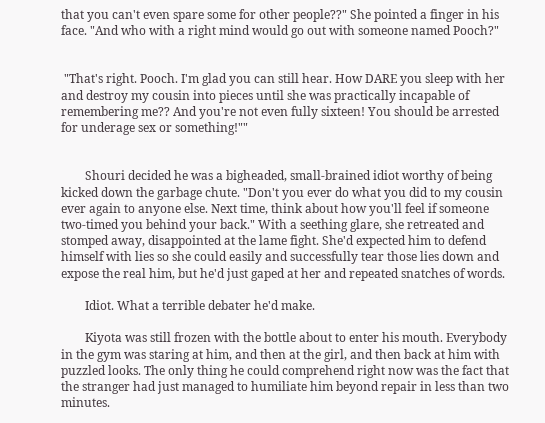that you can't even spare some for other people??" She pointed a finger in his face. "And who with a right mind would go out with someone named Pooch?"


 "That's right. Pooch. I'm glad you can still hear. How DARE you sleep with her and destroy my cousin into pieces until she was practically incapable of remembering me?? And you're not even fully sixteen! You should be arrested for underage sex or something!""


        Shouri decided he was a bigheaded, small-brained idiot worthy of being kicked down the garbage chute. "Don't you ever do what you did to my cousin ever again to anyone else. Next time, think about how you'll feel if someone two-timed you behind your back." With a seething glare, she retreated and stomped away, disappointed at the lame fight. She'd expected him to defend himself with lies so she could easily and successfully tear those lies down and expose the real him, but he'd just gaped at her and repeated snatches of words.

        Idiot. What a terrible debater he'd make.

        Kiyota was still frozen with the bottle about to enter his mouth. Everybody in the gym was staring at him, and then at the girl, and then back at him with puzzled looks. The only thing he could comprehend right now was the fact that the stranger had just managed to humiliate him beyond repair in less than two minutes.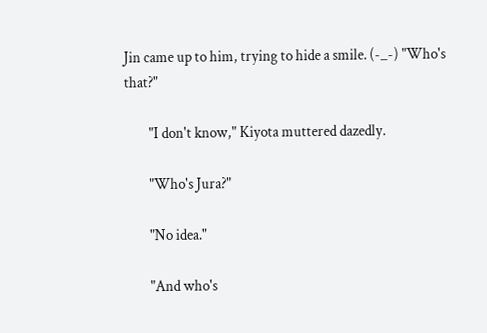Jin came up to him, trying to hide a smile. (-_-) "Who's that?"

        "I don't know," Kiyota muttered dazedly.

        "Who's Jura?"

        "No idea."

        "And who's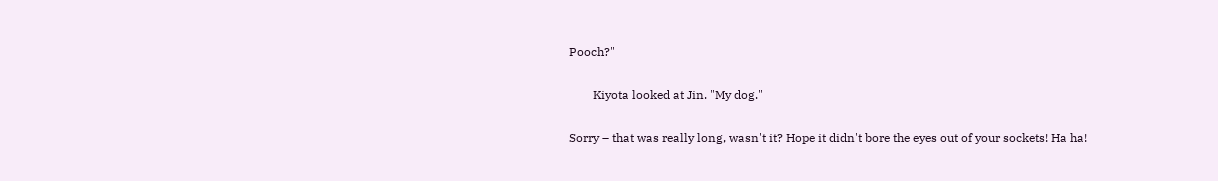Pooch?"

        Kiyota looked at Jin. "My dog."

Sorry – that was really long, wasn't it? Hope it didn't bore the eyes out of your sockets! Ha ha!